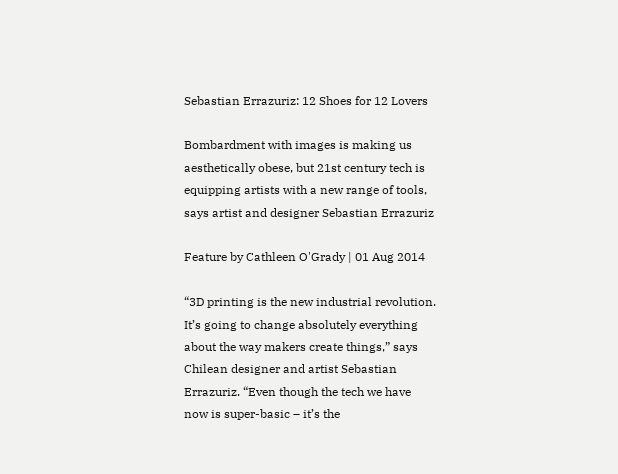Sebastian Errazuriz: 12 Shoes for 12 Lovers

Bombardment with images is making us aesthetically obese, but 21st century tech is equipping artists with a new range of tools, says artist and designer Sebastian Errazuriz

Feature by Cathleen O'Grady | 01 Aug 2014

“3D printing is the new industrial revolution. It’s going to change absolutely everything about the way makers create things,” says Chilean designer and artist Sebastian Errazuriz. “Even though the tech we have now is super-basic – it’s the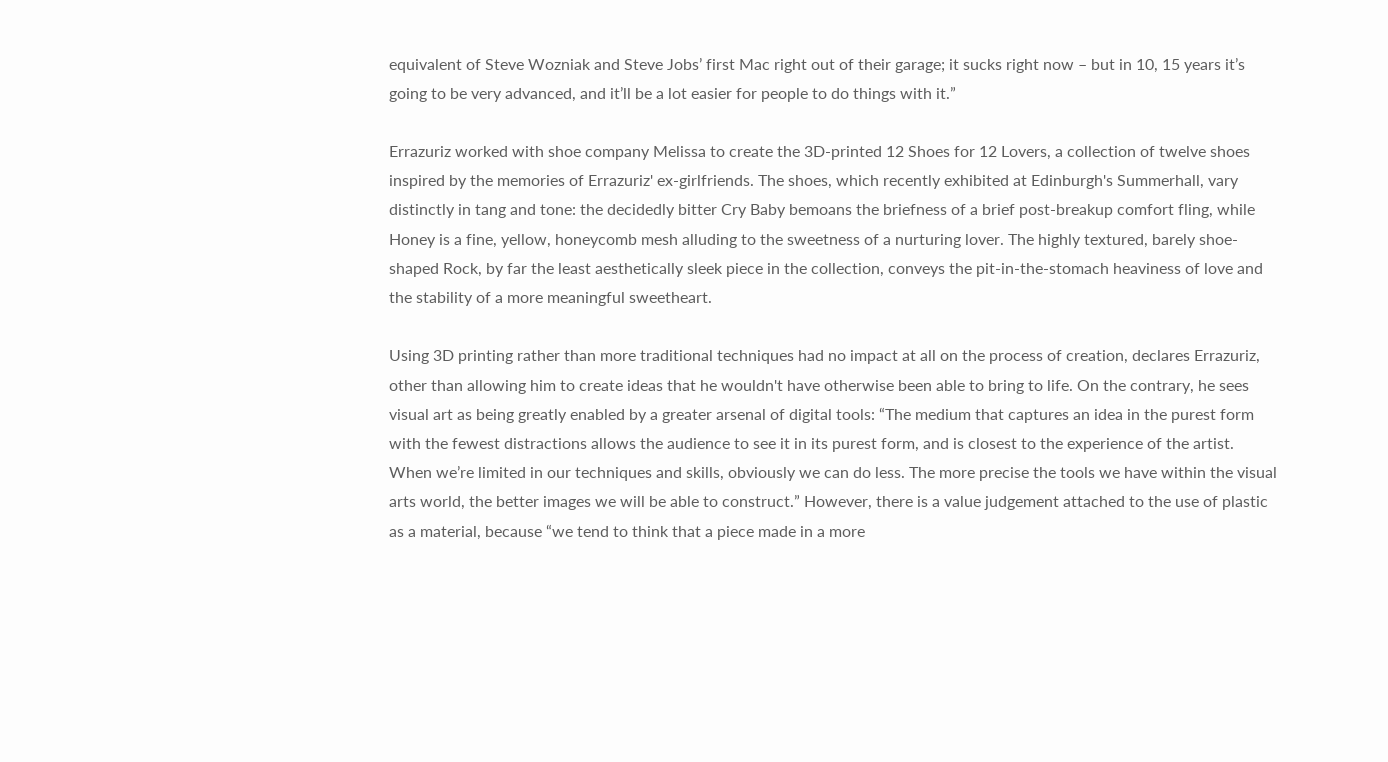equivalent of Steve Wozniak and Steve Jobs’ first Mac right out of their garage; it sucks right now – but in 10, 15 years it’s going to be very advanced, and it’ll be a lot easier for people to do things with it.”

Errazuriz worked with shoe company Melissa to create the 3D-printed 12 Shoes for 12 Lovers, a collection of twelve shoes inspired by the memories of Errazuriz' ex-girlfriends. The shoes, which recently exhibited at Edinburgh's Summerhall, vary distinctly in tang and tone: the decidedly bitter Cry Baby bemoans the briefness of a brief post-breakup comfort fling, while Honey is a fine, yellow, honeycomb mesh alluding to the sweetness of a nurturing lover. The highly textured, barely shoe-shaped Rock, by far the least aesthetically sleek piece in the collection, conveys the pit-in-the-stomach heaviness of love and the stability of a more meaningful sweetheart.

Using 3D printing rather than more traditional techniques had no impact at all on the process of creation, declares Errazuriz, other than allowing him to create ideas that he wouldn't have otherwise been able to bring to life. On the contrary, he sees visual art as being greatly enabled by a greater arsenal of digital tools: “The medium that captures an idea in the purest form with the fewest distractions allows the audience to see it in its purest form, and is closest to the experience of the artist. When we’re limited in our techniques and skills, obviously we can do less. The more precise the tools we have within the visual arts world, the better images we will be able to construct.” However, there is a value judgement attached to the use of plastic as a material, because “we tend to think that a piece made in a more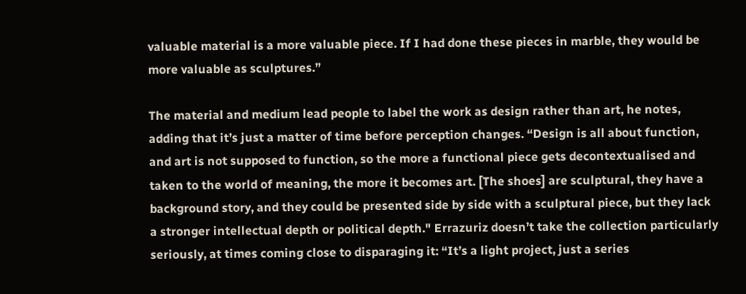valuable material is a more valuable piece. If I had done these pieces in marble, they would be more valuable as sculptures.”

The material and medium lead people to label the work as design rather than art, he notes, adding that it’s just a matter of time before perception changes. “Design is all about function, and art is not supposed to function, so the more a functional piece gets decontextualised and taken to the world of meaning, the more it becomes art. [The shoes] are sculptural, they have a background story, and they could be presented side by side with a sculptural piece, but they lack a stronger intellectual depth or political depth." Errazuriz doesn’t take the collection particularly seriously, at times coming close to disparaging it: “It’s a light project, just a series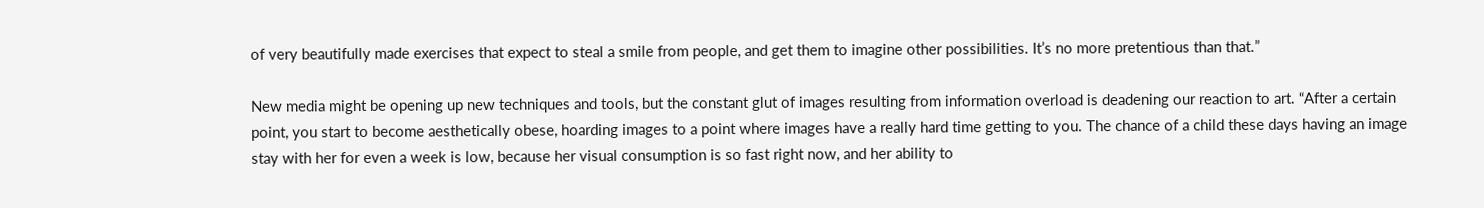of very beautifully made exercises that expect to steal a smile from people, and get them to imagine other possibilities. It’s no more pretentious than that.”

New media might be opening up new techniques and tools, but the constant glut of images resulting from information overload is deadening our reaction to art. “After a certain point, you start to become aesthetically obese, hoarding images to a point where images have a really hard time getting to you. The chance of a child these days having an image stay with her for even a week is low, because her visual consumption is so fast right now, and her ability to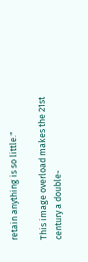retain anything is so little."

This image overload makes the 21st century a double-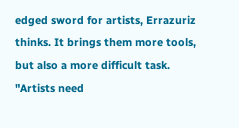edged sword for artists, Errazuriz thinks. It brings them more tools, but also a more difficult task. "Artists need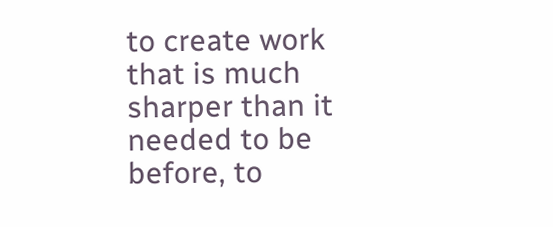to create work that is much sharper than it needed to be before, to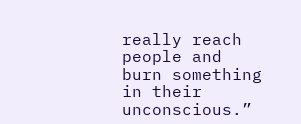really reach people and burn something in their unconscious.”